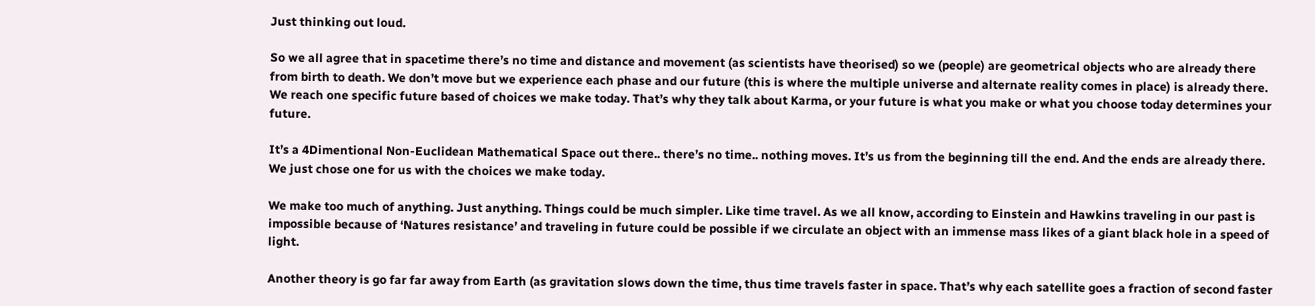Just thinking out loud.

So we all agree that in spacetime there’s no time and distance and movement (as scientists have theorised) so we (people) are geometrical objects who are already there from birth to death. We don’t move but we experience each phase and our future (this is where the multiple universe and alternate reality comes in place) is already there. We reach one specific future based of choices we make today. That’s why they talk about Karma, or your future is what you make or what you choose today determines your future.

It’s a 4Dimentional Non-Euclidean Mathematical Space out there.. there’s no time.. nothing moves. It’s us from the beginning till the end. And the ends are already there. We just chose one for us with the choices we make today.

We make too much of anything. Just anything. Things could be much simpler. Like time travel. As we all know, according to Einstein and Hawkins traveling in our past is impossible because of ‘Natures resistance’ and traveling in future could be possible if we circulate an object with an immense mass likes of a giant black hole in a speed of light.

Another theory is go far far away from Earth (as gravitation slows down the time, thus time travels faster in space. That’s why each satellite goes a fraction of second faster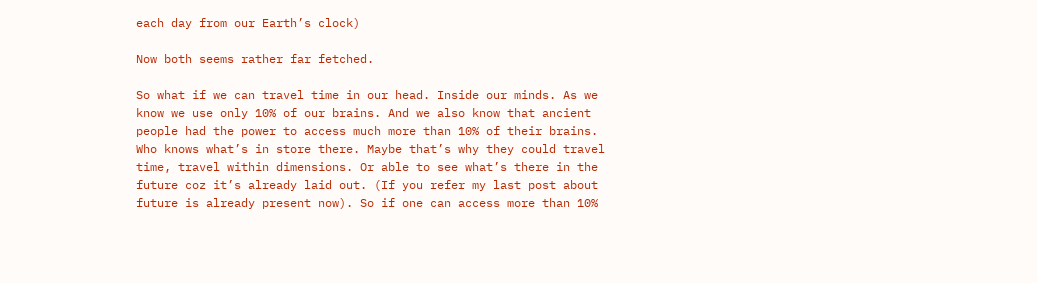each day from our Earth’s clock)

Now both seems rather far fetched.

So what if we can travel time in our head. Inside our minds. As we know we use only 10% of our brains. And we also know that ancient people had the power to access much more than 10% of their brains. Who knows what’s in store there. Maybe that’s why they could travel time, travel within dimensions. Or able to see what’s there in the future coz it’s already laid out. (If you refer my last post about future is already present now). So if one can access more than 10%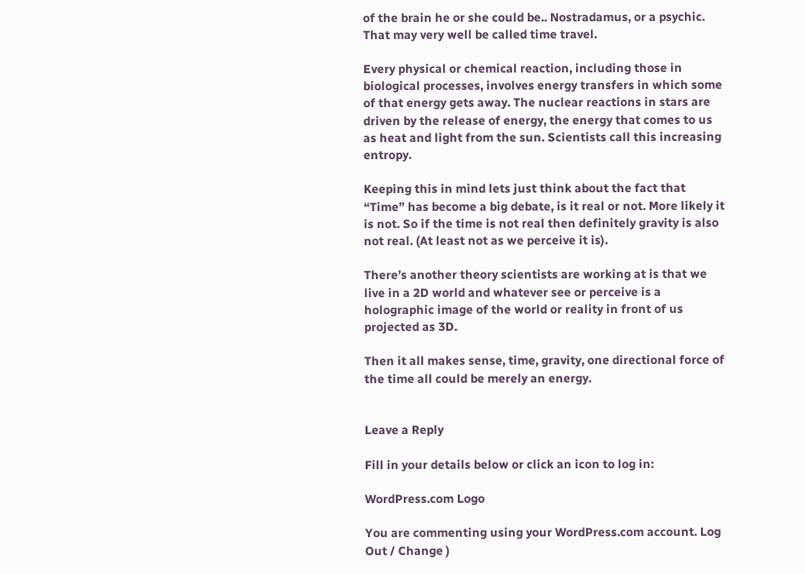of the brain he or she could be.. Nostradamus, or a psychic. That may very well be called time travel.

Every physical or chemical reaction, including those in biological processes, involves energy transfers in which some of that energy gets away. The nuclear reactions in stars are driven by the release of energy, the energy that comes to us as heat and light from the sun. Scientists call this increasing entropy.

Keeping this in mind lets just think about the fact that “Time” has become a big debate, is it real or not. More likely it is not. So if the time is not real then definitely gravity is also not real. (At least not as we perceive it is).

There’s another theory scientists are working at is that we live in a 2D world and whatever see or perceive is a holographic image of the world or reality in front of us projected as 3D.

Then it all makes sense, time, gravity, one directional force of the time all could be merely an energy.


Leave a Reply

Fill in your details below or click an icon to log in:

WordPress.com Logo

You are commenting using your WordPress.com account. Log Out / Change )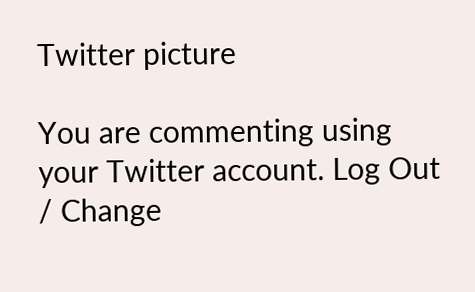Twitter picture

You are commenting using your Twitter account. Log Out / Change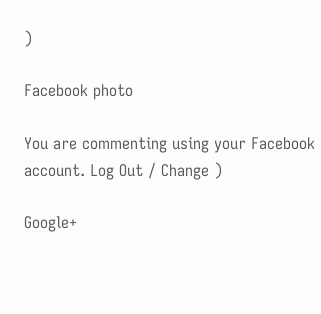)

Facebook photo

You are commenting using your Facebook account. Log Out / Change )

Google+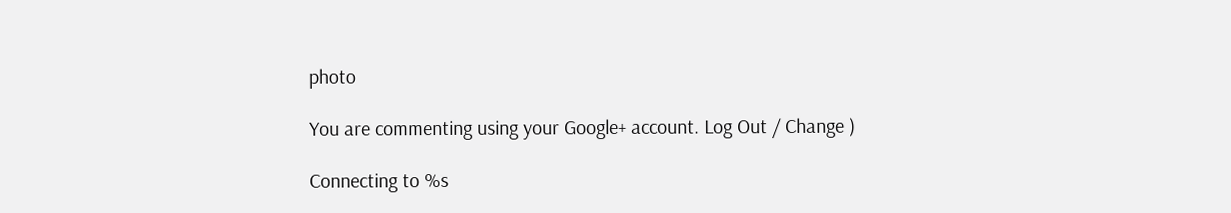photo

You are commenting using your Google+ account. Log Out / Change )

Connecting to %s